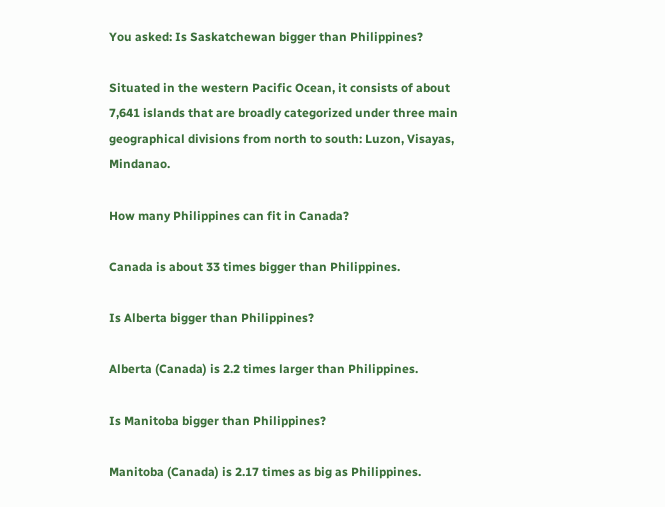You asked: Is Saskatchewan bigger than Philippines?

Situated in the western Pacific Ocean, it consists of about 7,641 islands that are broadly categorized under three main geographical divisions from north to south: Luzon, Visayas, Mindanao.

How many Philippines can fit in Canada?

Canada is about 33 times bigger than Philippines.

Is Alberta bigger than Philippines?

Alberta (Canada) is 2.2 times larger than Philippines.

Is Manitoba bigger than Philippines?

Manitoba (Canada) is 2.17 times as big as Philippines.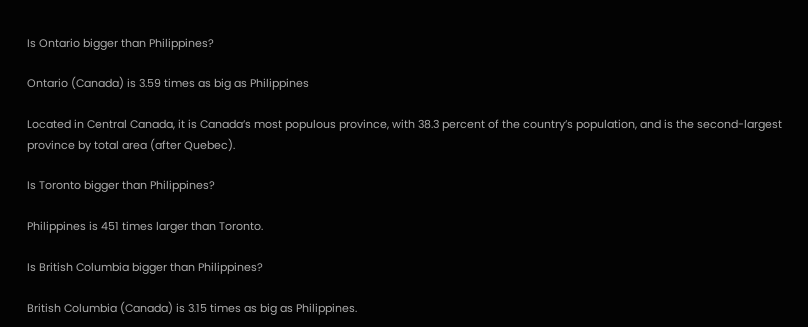Is Ontario bigger than Philippines?

Ontario (Canada) is 3.59 times as big as Philippines

Located in Central Canada, it is Canada’s most populous province, with 38.3 percent of the country’s population, and is the second-largest province by total area (after Quebec).

Is Toronto bigger than Philippines?

Philippines is 451 times larger than Toronto.

Is British Columbia bigger than Philippines?

British Columbia (Canada) is 3.15 times as big as Philippines.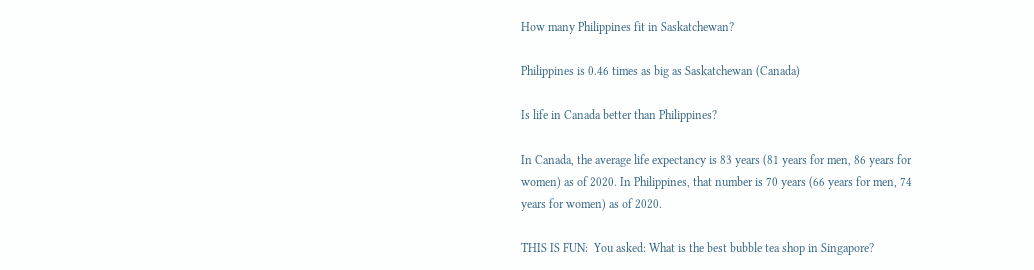How many Philippines fit in Saskatchewan?

Philippines is 0.46 times as big as Saskatchewan (Canada)

Is life in Canada better than Philippines?

In Canada, the average life expectancy is 83 years (81 years for men, 86 years for women) as of 2020. In Philippines, that number is 70 years (66 years for men, 74 years for women) as of 2020.

THIS IS FUN:  You asked: What is the best bubble tea shop in Singapore?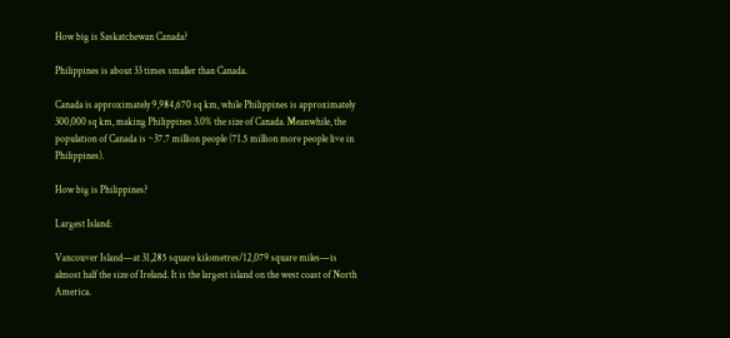How big is Saskatchewan Canada?

Philippines is about 33 times smaller than Canada.

Canada is approximately 9,984,670 sq km, while Philippines is approximately 300,000 sq km, making Philippines 3.0% the size of Canada. Meanwhile, the population of Canada is ~37.7 million people (71.5 million more people live in Philippines).

How big is Philippines?

Largest Island:

Vancouver Island—at 31,285 square kilometres/12,079 square miles—is almost half the size of Ireland. It is the largest island on the west coast of North America.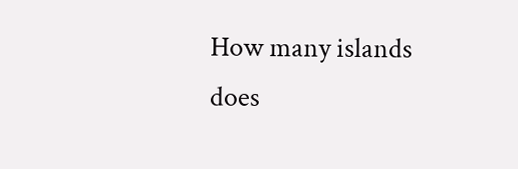How many islands does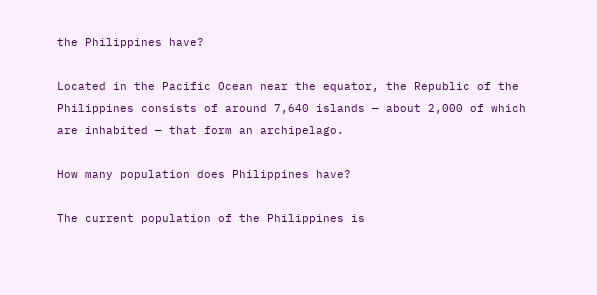the Philippines have?

Located in the Pacific Ocean near the equator, the Republic of the Philippines consists of around 7,640 islands — about 2,000 of which are inhabited — that form an archipelago.

How many population does Philippines have?

The current population of the Philippines is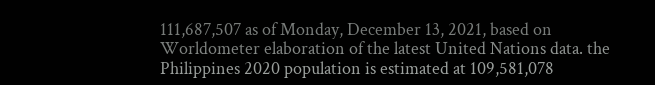111,687,507 as of Monday, December 13, 2021, based on Worldometer elaboration of the latest United Nations data. the Philippines 2020 population is estimated at 109,581,078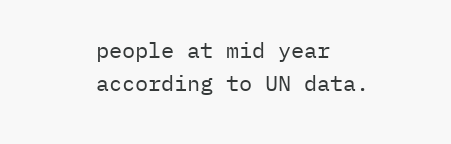people at mid year according to UN data.